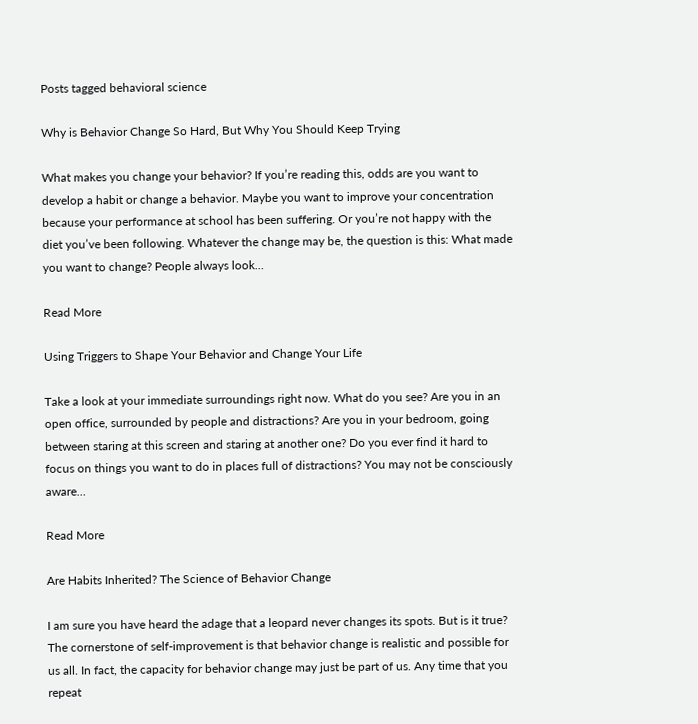Posts tagged behavioral science

Why is Behavior Change So Hard, But Why You Should Keep Trying

What makes you change your behavior? If you’re reading this, odds are you want to develop a habit or change a behavior. Maybe you want to improve your concentration because your performance at school has been suffering. Or you’re not happy with the diet you’ve been following. Whatever the change may be, the question is this: What made you want to change? People always look…

Read More

Using Triggers to Shape Your Behavior and Change Your Life

Take a look at your immediate surroundings right now. What do you see? Are you in an open office, surrounded by people and distractions? Are you in your bedroom, going between staring at this screen and staring at another one? Do you ever find it hard to focus on things you want to do in places full of distractions? You may not be consciously aware…

Read More

Are Habits Inherited? The Science of Behavior Change

I am sure you have heard the adage that a leopard never changes its spots. But is it true? The cornerstone of self-improvement is that behavior change is realistic and possible for us all. In fact, the capacity for behavior change may just be part of us. Any time that you repeat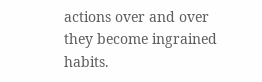actions over and over they become ingrained habits.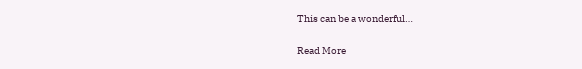This can be a wonderful…

Read More